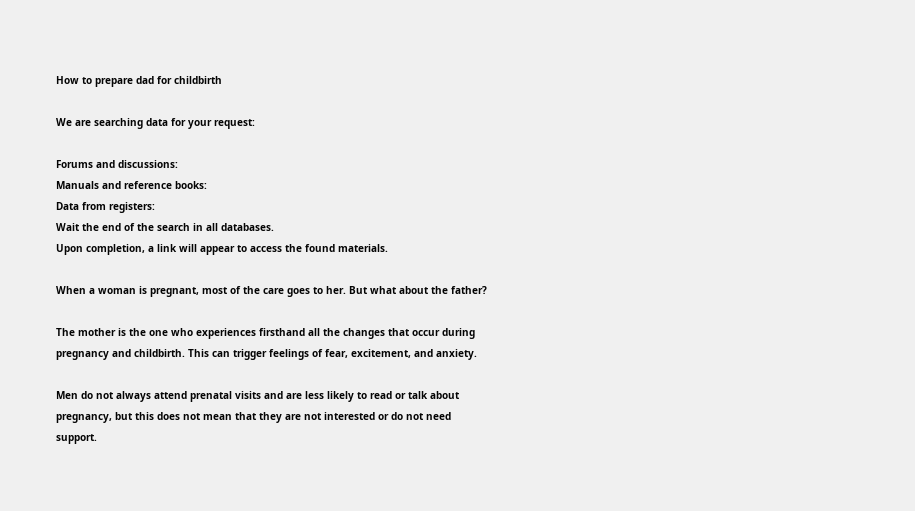How to prepare dad for childbirth

We are searching data for your request:

Forums and discussions:
Manuals and reference books:
Data from registers:
Wait the end of the search in all databases.
Upon completion, a link will appear to access the found materials.

When a woman is pregnant, most of the care goes to her. But what about the father?

The mother is the one who experiences firsthand all the changes that occur during pregnancy and childbirth. This can trigger feelings of fear, excitement, and anxiety.

Men do not always attend prenatal visits and are less likely to read or talk about pregnancy, but this does not mean that they are not interested or do not need support.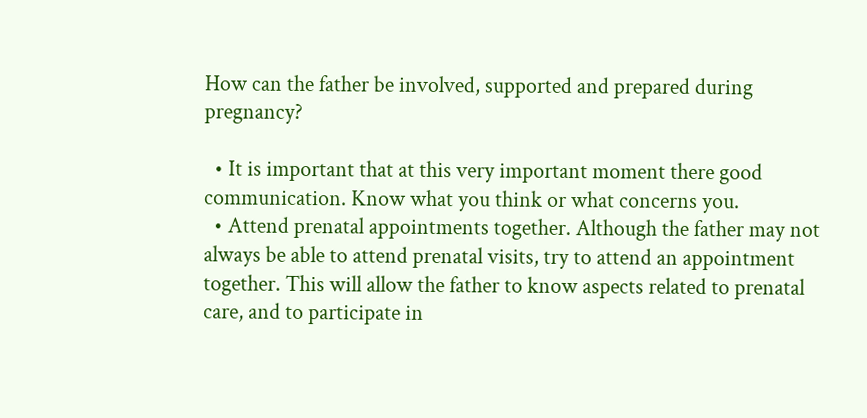How can the father be involved, supported and prepared during pregnancy?

  • It is important that at this very important moment there good communication. Know what you think or what concerns you.
  • Attend prenatal appointments together. Although the father may not always be able to attend prenatal visits, try to attend an appointment together. This will allow the father to know aspects related to prenatal care, and to participate in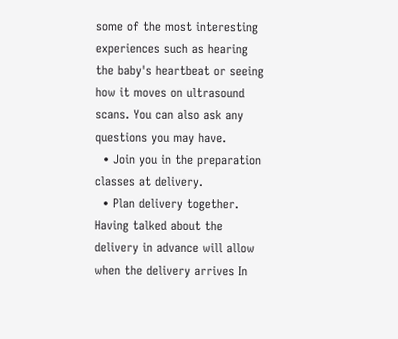some of the most interesting experiences such as hearing the baby's heartbeat or seeing how it moves on ultrasound scans. You can also ask any questions you may have.
  • Join you in the preparation classes at delivery.
  • Plan delivery together. Having talked about the delivery in advance will allow when the delivery arrives In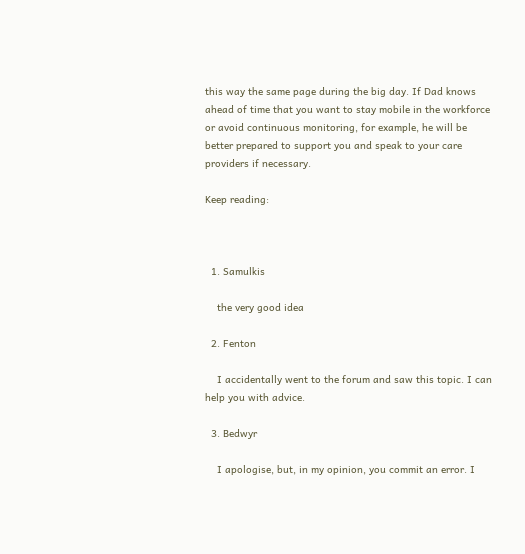this way the same page during the big day. If Dad knows ahead of time that you want to stay mobile in the workforce or avoid continuous monitoring, for example, he will be better prepared to support you and speak to your care providers if necessary.

Keep reading:



  1. Samulkis

    the very good idea

  2. Fenton

    I accidentally went to the forum and saw this topic. I can help you with advice.

  3. Bedwyr

    I apologise, but, in my opinion, you commit an error. I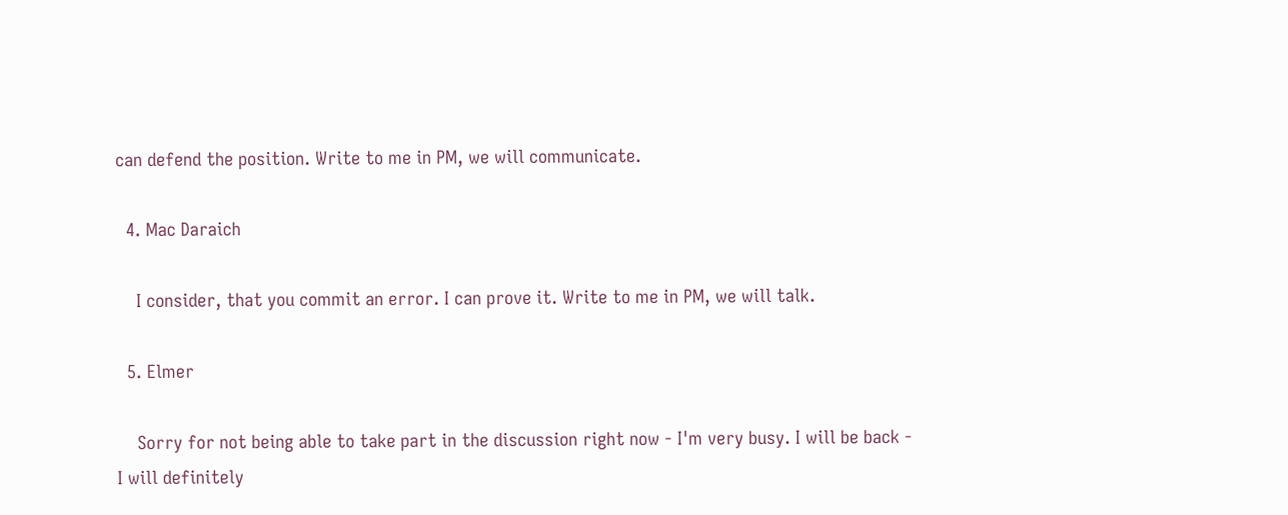can defend the position. Write to me in PM, we will communicate.

  4. Mac Daraich

    I consider, that you commit an error. I can prove it. Write to me in PM, we will talk.

  5. Elmer

    Sorry for not being able to take part in the discussion right now - I'm very busy. I will be back - I will definitely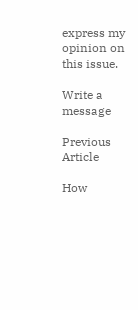express my opinion on this issue.

Write a message

Previous Article

How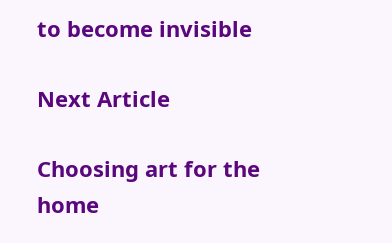to become invisible

Next Article

Choosing art for the home